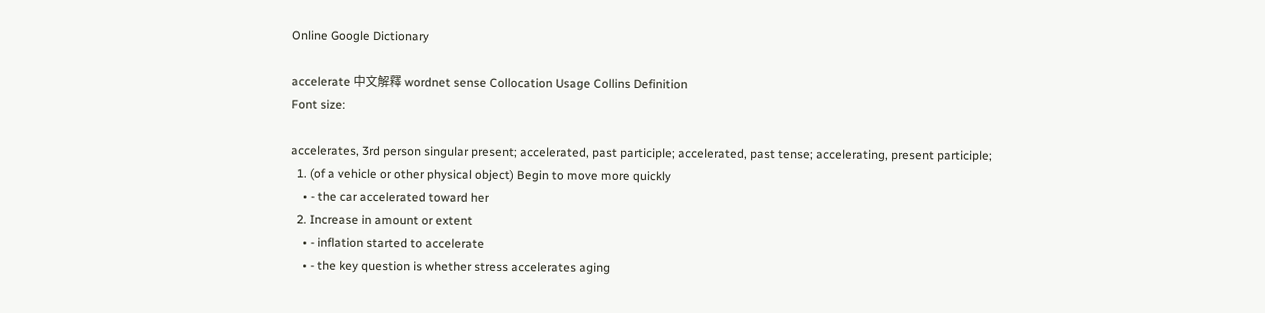Online Google Dictionary

accelerate 中文解釋 wordnet sense Collocation Usage Collins Definition
Font size:

accelerates, 3rd person singular present; accelerated, past participle; accelerated, past tense; accelerating, present participle;
  1. (of a vehicle or other physical object) Begin to move more quickly
    • - the car accelerated toward her
  2. Increase in amount or extent
    • - inflation started to accelerate
    • - the key question is whether stress accelerates aging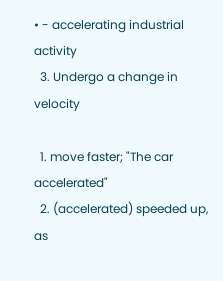• - accelerating industrial activity
  3. Undergo a change in velocity

  1. move faster; "The car accelerated"
  2. (accelerated) speeded up, as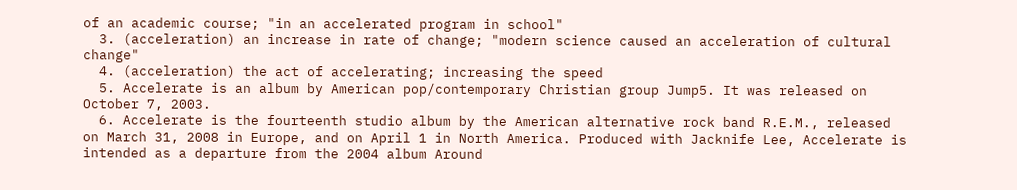of an academic course; "in an accelerated program in school"
  3. (acceleration) an increase in rate of change; "modern science caused an acceleration of cultural change"
  4. (acceleration) the act of accelerating; increasing the speed
  5. Accelerate is an album by American pop/contemporary Christian group Jump5. It was released on October 7, 2003.
  6. Accelerate is the fourteenth studio album by the American alternative rock band R.E.M., released on March 31, 2008 in Europe, and on April 1 in North America. Produced with Jacknife Lee, Accelerate is intended as a departure from the 2004 album Around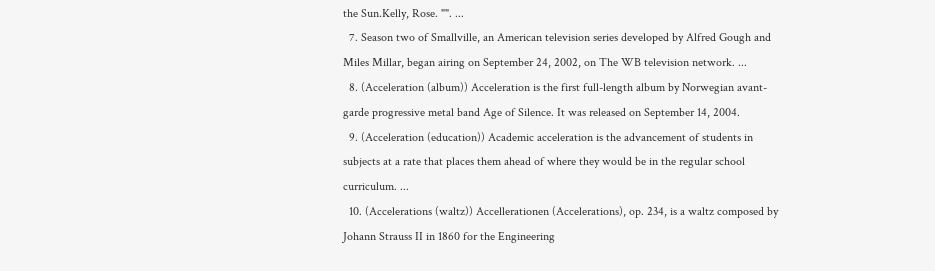the Sun.Kelly, Rose. "". ...
  7. Season two of Smallville, an American television series developed by Alfred Gough and Miles Millar, began airing on September 24, 2002, on The WB television network. ...
  8. (Acceleration (album)) Acceleration is the first full-length album by Norwegian avant-garde progressive metal band Age of Silence. It was released on September 14, 2004.
  9. (Acceleration (education)) Academic acceleration is the advancement of students in subjects at a rate that places them ahead of where they would be in the regular school curriculum. ...
  10. (Accelerations (waltz)) Accellerationen (Accelerations), op. 234, is a waltz composed by Johann Strauss II in 1860 for the Engineering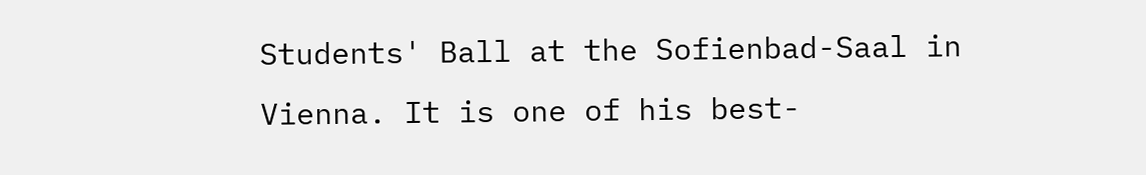Students' Ball at the Sofienbad-Saal in Vienna. It is one of his best-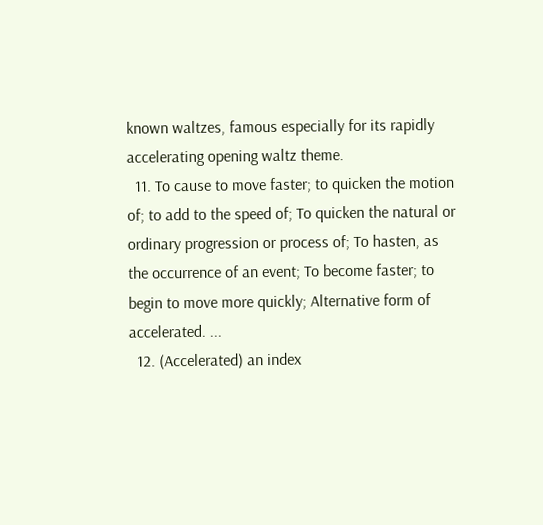known waltzes, famous especially for its rapidly accelerating opening waltz theme.
  11. To cause to move faster; to quicken the motion of; to add to the speed of; To quicken the natural or ordinary progression or process of; To hasten, as the occurrence of an event; To become faster; to begin to move more quickly; Alternative form of accelerated. ...
  12. (Accelerated) an index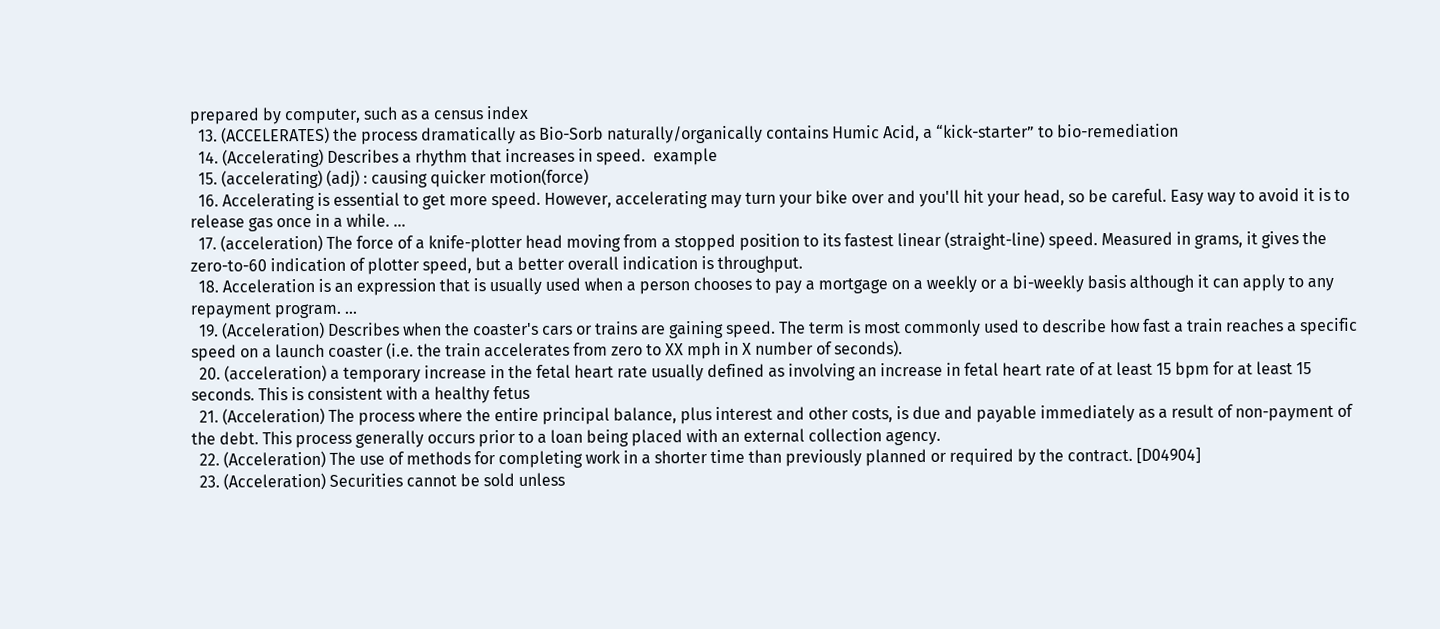prepared by computer, such as a census index
  13. (ACCELERATES) the process dramatically as Bio-Sorb naturally/organically contains Humic Acid, a “kick-starter” to bio-remediation
  14. (Accelerating) Describes a rhythm that increases in speed.  example
  15. (accelerating) (adj) : causing quicker motion(force)
  16. Accelerating is essential to get more speed. However, accelerating may turn your bike over and you'll hit your head, so be careful. Easy way to avoid it is to release gas once in a while. ...
  17. (acceleration) The force of a knife-plotter head moving from a stopped position to its fastest linear (straight-line) speed. Measured in grams, it gives the zero-to-60 indication of plotter speed, but a better overall indication is throughput.
  18. Acceleration is an expression that is usually used when a person chooses to pay a mortgage on a weekly or a bi-weekly basis although it can apply to any repayment program. ...
  19. (Acceleration) Describes when the coaster's cars or trains are gaining speed. The term is most commonly used to describe how fast a train reaches a specific speed on a launch coaster (i.e. the train accelerates from zero to XX mph in X number of seconds).
  20. (acceleration) a temporary increase in the fetal heart rate usually defined as involving an increase in fetal heart rate of at least 15 bpm for at least 15 seconds. This is consistent with a healthy fetus
  21. (Acceleration) The process where the entire principal balance, plus interest and other costs, is due and payable immediately as a result of non-payment of the debt. This process generally occurs prior to a loan being placed with an external collection agency.
  22. (Acceleration) The use of methods for completing work in a shorter time than previously planned or required by the contract. [D04904]
  23. (Acceleration) Securities cannot be sold unless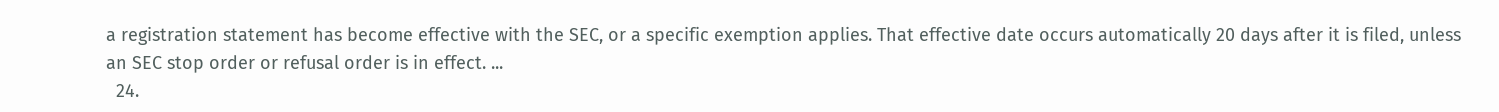a registration statement has become effective with the SEC, or a specific exemption applies. That effective date occurs automatically 20 days after it is filed, unless an SEC stop order or refusal order is in effect. ...
  24.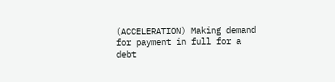(ACCELERATION) Making demand for payment in full for a debt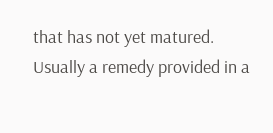that has not yet matured. Usually a remedy provided in a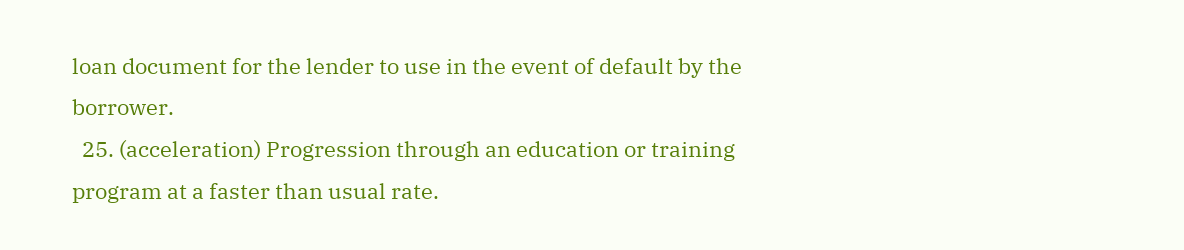loan document for the lender to use in the event of default by the borrower.
  25. (acceleration) Progression through an education or training program at a faster than usual rate.